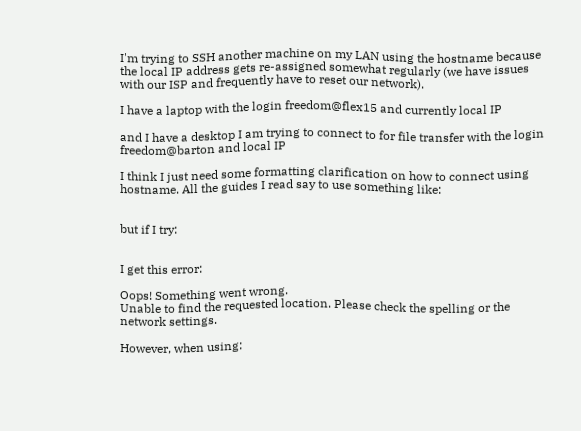I'm trying to SSH another machine on my LAN using the hostname because the local IP address gets re-assigned somewhat regularly (we have issues with our ISP and frequently have to reset our network).

I have a laptop with the login freedom@flex15 and currently local IP

and I have a desktop I am trying to connect to for file transfer with the login freedom@barton and local IP

I think I just need some formatting clarification on how to connect using hostname. All the guides I read say to use something like:


but if I try:


I get this error:

Oops! Something went wrong.
Unable to find the requested location. Please check the spelling or the network settings.

However, when using: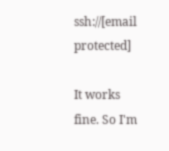ssh://[email protected]

It works fine. So I'm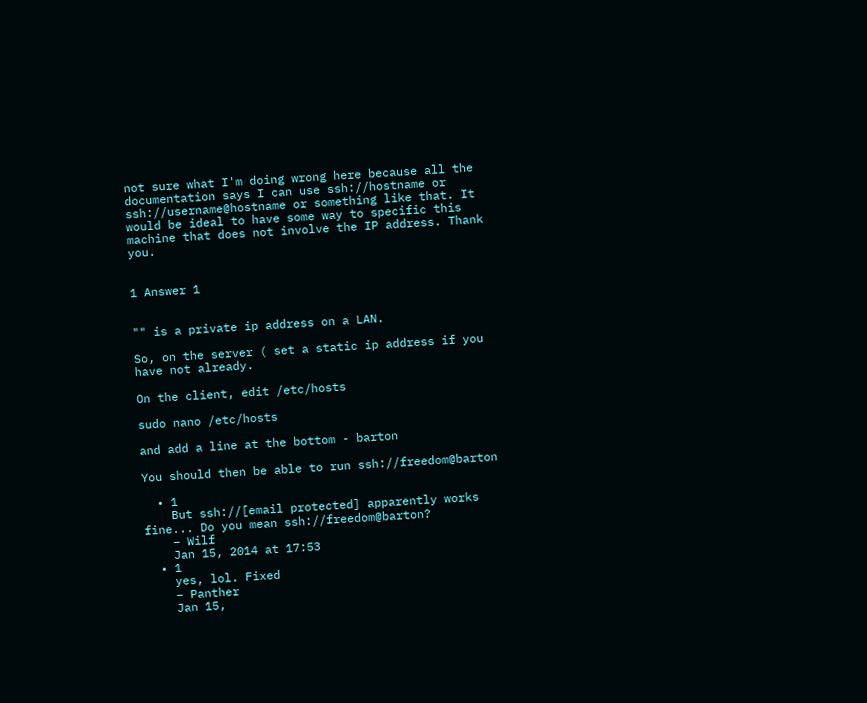not sure what I'm doing wrong here because all the documentation says I can use ssh://hostname or ssh://username@hostname or something like that. It would be ideal to have some way to specific this machine that does not involve the IP address. Thank you.


1 Answer 1


"" is a private ip address on a LAN.

So, on the server ( set a static ip address if you have not already.

On the client, edit /etc/hosts

sudo nano /etc/hosts

and add a line at the bottom - barton

You should then be able to run ssh://freedom@barton

  • 1
    But ssh://[email protected] apparently works fine... Do you mean ssh://freedom@barton?
    – Wilf
    Jan 15, 2014 at 17:53
  • 1
    yes, lol. Fixed
    – Panther
    Jan 15,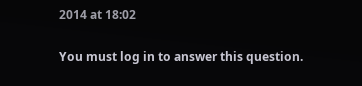2014 at 18:02

You must log in to answer this question.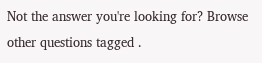Not the answer you're looking for? Browse other questions tagged .